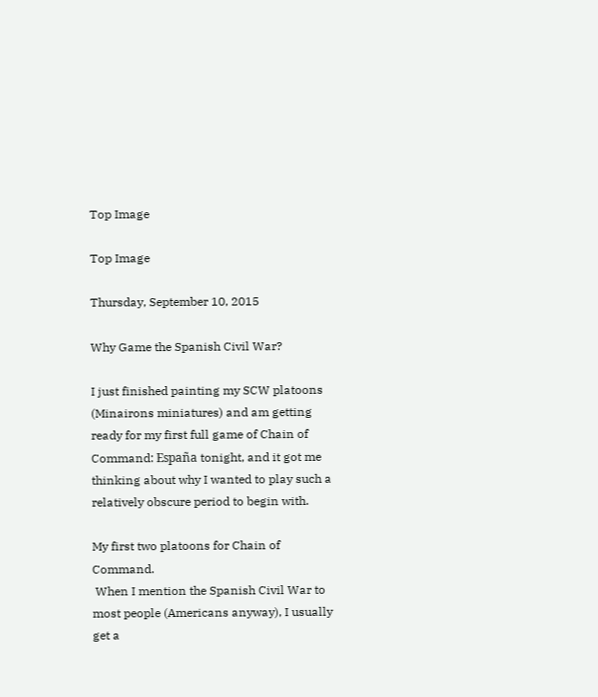Top Image

Top Image

Thursday, September 10, 2015

Why Game the Spanish Civil War?

I just finished painting my SCW platoons (Minairons miniatures) and am getting ready for my first full game of Chain of Command: España tonight, and it got me thinking about why I wanted to play such a relatively obscure period to begin with.

My first two platoons for Chain of Command.
 When I mention the Spanish Civil War to most people (Americans anyway), I usually get a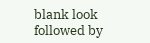blank look followed by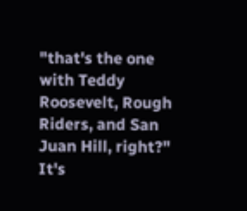"that's the one with Teddy Roosevelt, Rough Riders, and San Juan Hill, right?"  It's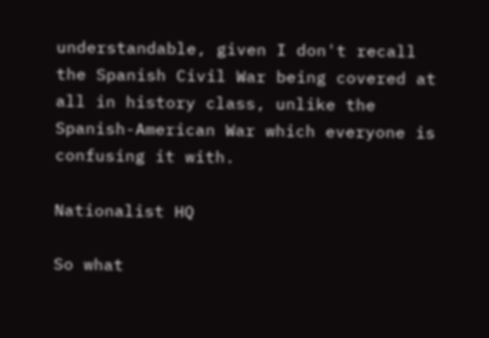understandable, given I don't recall the Spanish Civil War being covered at all in history class, unlike the Spanish-American War which everyone is confusing it with.

Nationalist HQ

So what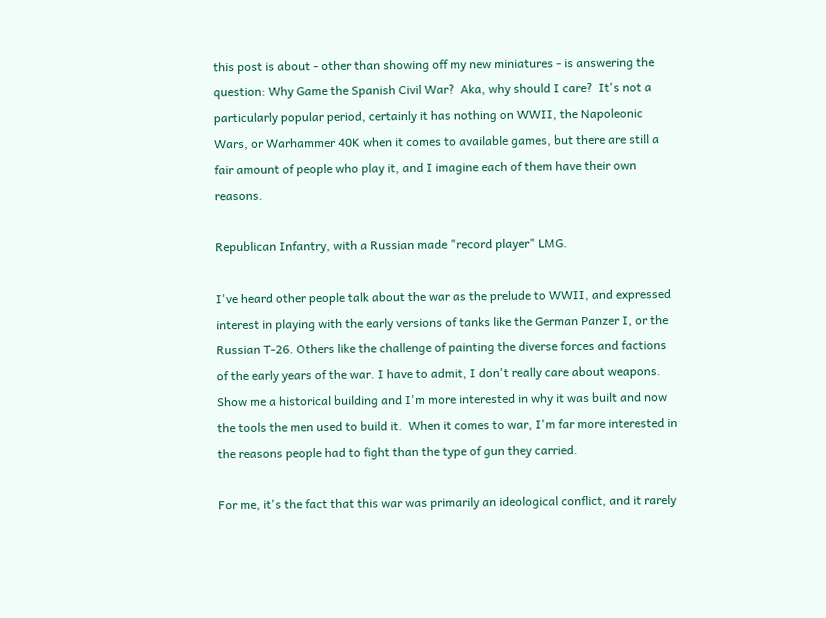this post is about - other than showing off my new miniatures - is answering the question: Why Game the Spanish Civil War?  Aka, why should I care?  It's not a particularly popular period, certainly it has nothing on WWII, the Napoleonic Wars, or Warhammer 40K when it comes to available games, but there are still a fair amount of people who play it, and I imagine each of them have their own reasons.

Republican Infantry, with a Russian made "record player" LMG.

I've heard other people talk about the war as the prelude to WWII, and expressed interest in playing with the early versions of tanks like the German Panzer I, or the Russian T-26. Others like the challenge of painting the diverse forces and factions of the early years of the war. I have to admit, I don't really care about weapons. Show me a historical building and I'm more interested in why it was built and now the tools the men used to build it.  When it comes to war, I'm far more interested in the reasons people had to fight than the type of gun they carried.

For me, it's the fact that this war was primarily an ideological conflict, and it rarely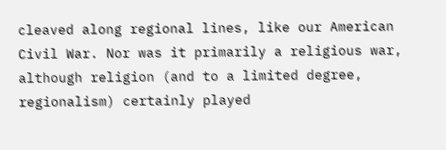cleaved along regional lines, like our American Civil War. Nor was it primarily a religious war, although religion (and to a limited degree, regionalism) certainly played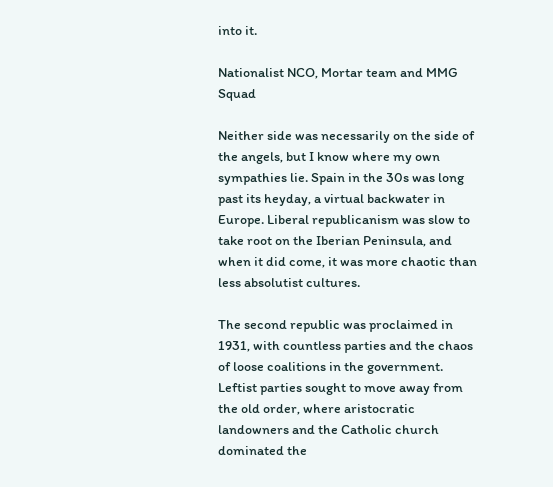into it.

Nationalist NCO, Mortar team and MMG Squad

Neither side was necessarily on the side of the angels, but I know where my own sympathies lie. Spain in the 30s was long past its heyday, a virtual backwater in Europe. Liberal republicanism was slow to take root on the Iberian Peninsula, and when it did come, it was more chaotic than less absolutist cultures.

The second republic was proclaimed in 1931, with countless parties and the chaos of loose coalitions in the government. Leftist parties sought to move away from the old order, where aristocratic landowners and the Catholic church dominated the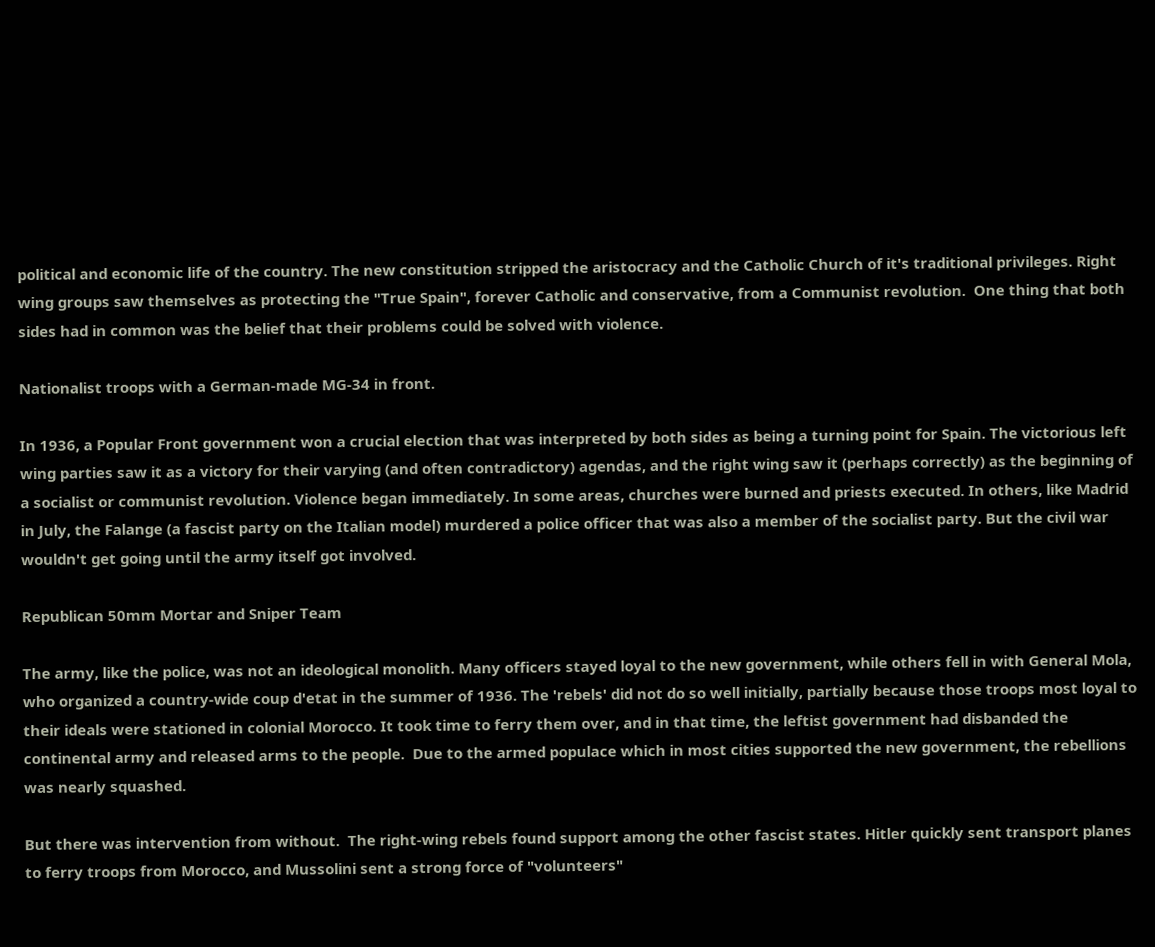political and economic life of the country. The new constitution stripped the aristocracy and the Catholic Church of it's traditional privileges. Right wing groups saw themselves as protecting the "True Spain", forever Catholic and conservative, from a Communist revolution.  One thing that both sides had in common was the belief that their problems could be solved with violence.

Nationalist troops with a German-made MG-34 in front.

In 1936, a Popular Front government won a crucial election that was interpreted by both sides as being a turning point for Spain. The victorious left wing parties saw it as a victory for their varying (and often contradictory) agendas, and the right wing saw it (perhaps correctly) as the beginning of a socialist or communist revolution. Violence began immediately. In some areas, churches were burned and priests executed. In others, like Madrid in July, the Falange (a fascist party on the Italian model) murdered a police officer that was also a member of the socialist party. But the civil war wouldn't get going until the army itself got involved.

Republican 50mm Mortar and Sniper Team

The army, like the police, was not an ideological monolith. Many officers stayed loyal to the new government, while others fell in with General Mola, who organized a country-wide coup d'etat in the summer of 1936. The 'rebels' did not do so well initially, partially because those troops most loyal to their ideals were stationed in colonial Morocco. It took time to ferry them over, and in that time, the leftist government had disbanded the continental army and released arms to the people.  Due to the armed populace which in most cities supported the new government, the rebellions was nearly squashed.

But there was intervention from without.  The right-wing rebels found support among the other fascist states. Hitler quickly sent transport planes to ferry troops from Morocco, and Mussolini sent a strong force of "volunteers"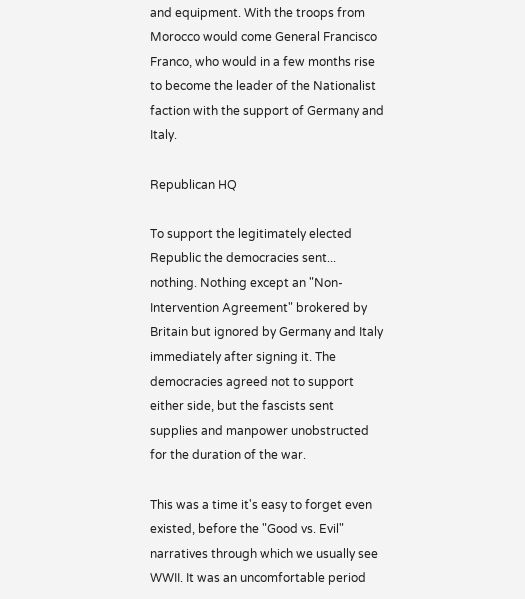and equipment. With the troops from Morocco would come General Francisco Franco, who would in a few months rise to become the leader of the Nationalist faction with the support of Germany and Italy.

Republican HQ

To support the legitimately elected Republic the democracies sent... nothing. Nothing except an "Non-Intervention Agreement" brokered by Britain but ignored by Germany and Italy immediately after signing it. The democracies agreed not to support either side, but the fascists sent supplies and manpower unobstructed for the duration of the war.

This was a time it's easy to forget even existed, before the "Good vs. Evil" narratives through which we usually see WWII. It was an uncomfortable period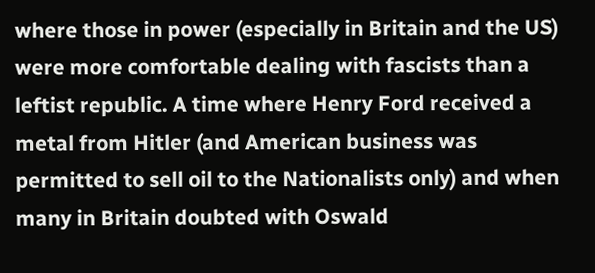where those in power (especially in Britain and the US) were more comfortable dealing with fascists than a leftist republic. A time where Henry Ford received a metal from Hitler (and American business was permitted to sell oil to the Nationalists only) and when many in Britain doubted with Oswald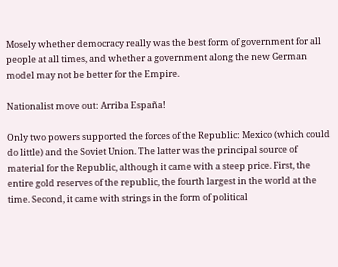Mosely whether democracy really was the best form of government for all people at all times, and whether a government along the new German model may not be better for the Empire.

Nationalist move out: Arriba España!

Only two powers supported the forces of the Republic: Mexico (which could do little) and the Soviet Union. The latter was the principal source of material for the Republic, although it came with a steep price. First, the entire gold reserves of the republic, the fourth largest in the world at the time. Second, it came with strings in the form of political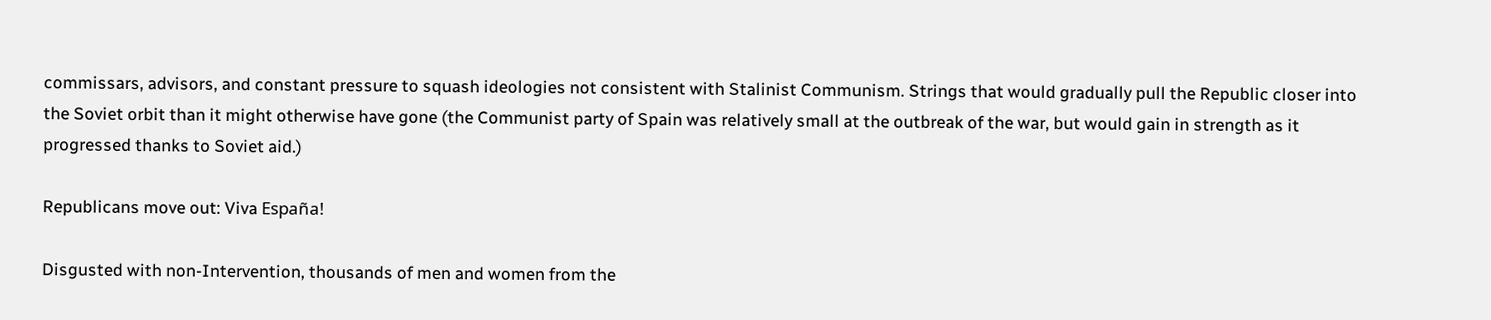commissars, advisors, and constant pressure to squash ideologies not consistent with Stalinist Communism. Strings that would gradually pull the Republic closer into the Soviet orbit than it might otherwise have gone (the Communist party of Spain was relatively small at the outbreak of the war, but would gain in strength as it progressed thanks to Soviet aid.)

Republicans move out: Viva España!

Disgusted with non-Intervention, thousands of men and women from the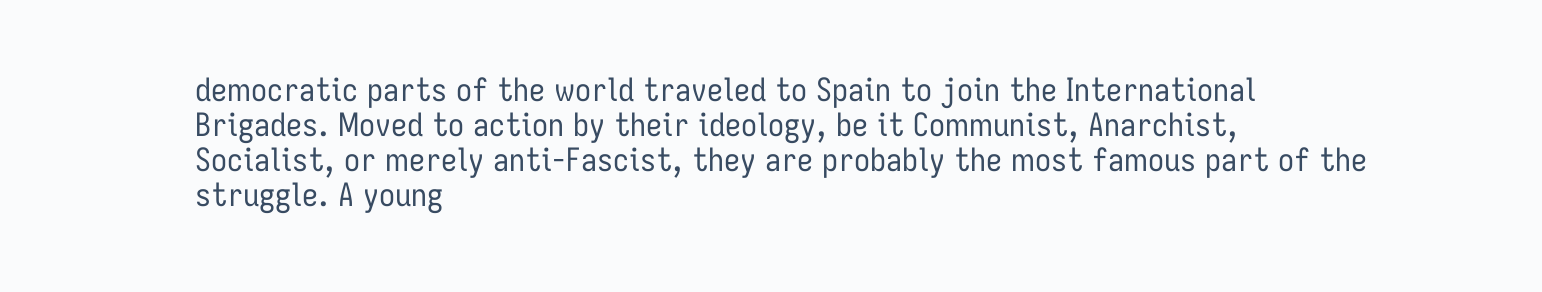democratic parts of the world traveled to Spain to join the International Brigades. Moved to action by their ideology, be it Communist, Anarchist, Socialist, or merely anti-Fascist, they are probably the most famous part of the struggle. A young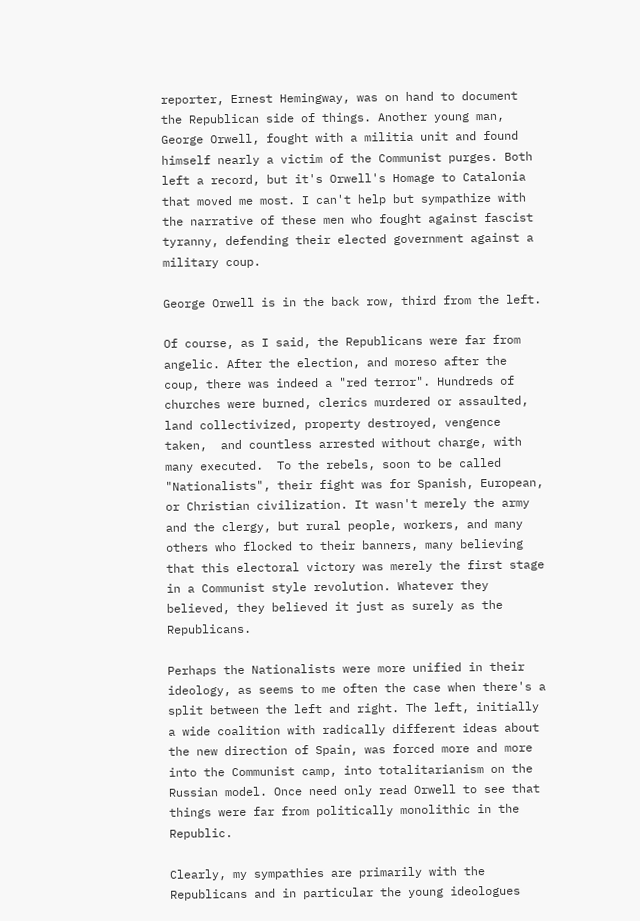reporter, Ernest Hemingway, was on hand to document the Republican side of things. Another young man, George Orwell, fought with a militia unit and found himself nearly a victim of the Communist purges. Both left a record, but it's Orwell's Homage to Catalonia that moved me most. I can't help but sympathize with the narrative of these men who fought against fascist tyranny, defending their elected government against a military coup.

George Orwell is in the back row, third from the left.

Of course, as I said, the Republicans were far from angelic. After the election, and moreso after the coup, there was indeed a "red terror". Hundreds of churches were burned, clerics murdered or assaulted, land collectivized, property destroyed, vengence taken,  and countless arrested without charge, with many executed.  To the rebels, soon to be called "Nationalists", their fight was for Spanish, European, or Christian civilization. It wasn't merely the army and the clergy, but rural people, workers, and many others who flocked to their banners, many believing that this electoral victory was merely the first stage in a Communist style revolution. Whatever they believed, they believed it just as surely as the Republicans.

Perhaps the Nationalists were more unified in their ideology, as seems to me often the case when there's a split between the left and right. The left, initially a wide coalition with radically different ideas about the new direction of Spain, was forced more and more into the Communist camp, into totalitarianism on the Russian model. Once need only read Orwell to see that things were far from politically monolithic in the Republic.

Clearly, my sympathies are primarily with the Republicans and in particular the young ideologues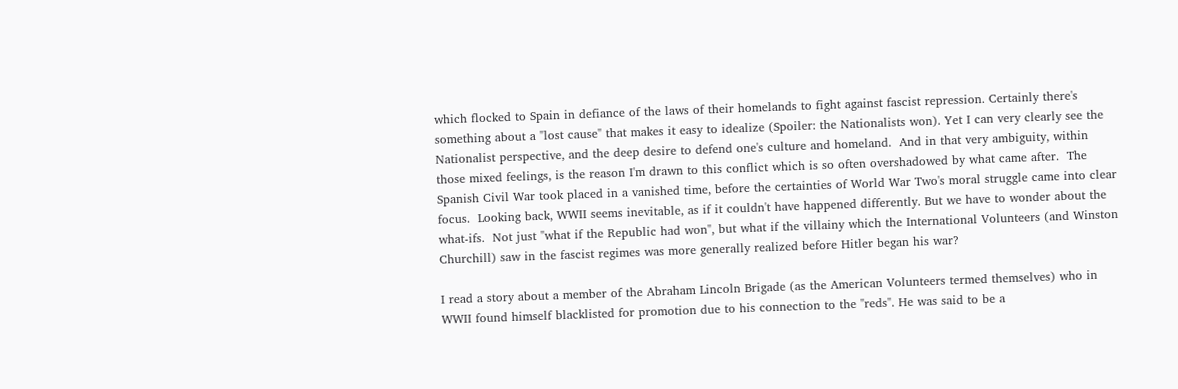which flocked to Spain in defiance of the laws of their homelands to fight against fascist repression. Certainly there's something about a "lost cause" that makes it easy to idealize (Spoiler: the Nationalists won). Yet I can very clearly see the Nationalist perspective, and the deep desire to defend one's culture and homeland.  And in that very ambiguity, within those mixed feelings, is the reason I'm drawn to this conflict which is so often overshadowed by what came after.  The Spanish Civil War took placed in a vanished time, before the certainties of World War Two's moral struggle came into clear focus.  Looking back, WWII seems inevitable, as if it couldn't have happened differently. But we have to wonder about the what-ifs.  Not just "what if the Republic had won", but what if the villainy which the International Volunteers (and Winston Churchill) saw in the fascist regimes was more generally realized before Hitler began his war?

I read a story about a member of the Abraham Lincoln Brigade (as the American Volunteers termed themselves) who in WWII found himself blacklisted for promotion due to his connection to the "reds". He was said to be a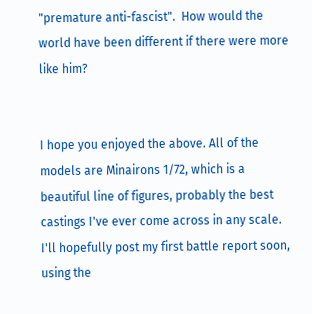"premature anti-fascist".  How would the world have been different if there were more like him?


I hope you enjoyed the above. All of the models are Minairons 1/72, which is a beautiful line of figures, probably the best castings I've ever come across in any scale. I'll hopefully post my first battle report soon, using the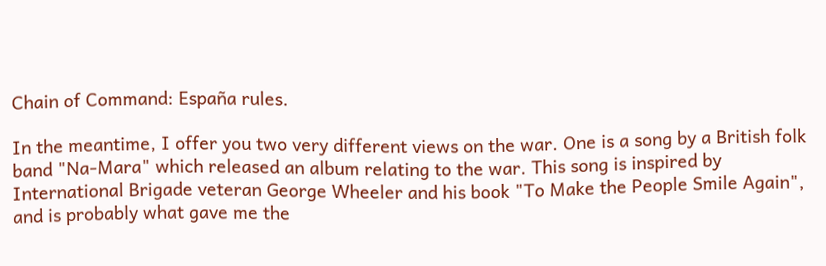Chain of Command: España rules.

In the meantime, I offer you two very different views on the war. One is a song by a British folk band "Na-Mara" which released an album relating to the war. This song is inspired by International Brigade veteran George Wheeler and his book "To Make the People Smile Again", and is probably what gave me the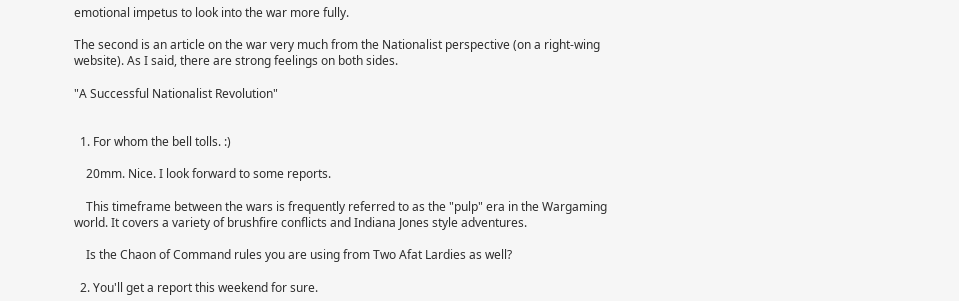emotional impetus to look into the war more fully.

The second is an article on the war very much from the Nationalist perspective (on a right-wing website). As I said, there are strong feelings on both sides.

"A Successful Nationalist Revolution"


  1. For whom the bell tolls. :)

    20mm. Nice. I look forward to some reports.

    This timeframe between the wars is frequently referred to as the "pulp" era in the Wargaming world. It covers a variety of brushfire conflicts and Indiana Jones style adventures.

    Is the Chaon of Command rules you are using from Two Afat Lardies as well?

  2. You'll get a report this weekend for sure.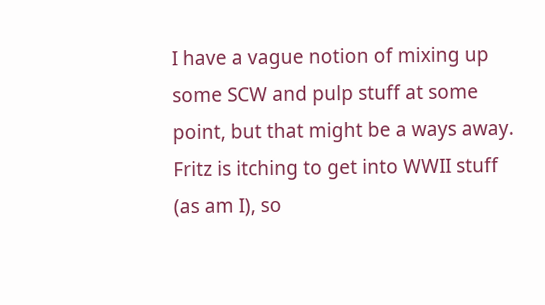I have a vague notion of mixing up some SCW and pulp stuff at some point, but that might be a ways away. Fritz is itching to get into WWII stuff (as am I), so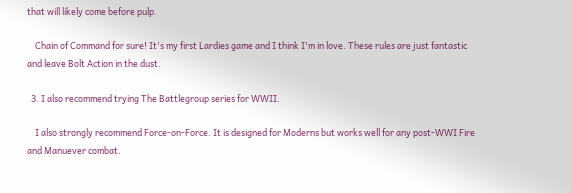that will likely come before pulp.

    Chain of Command for sure! It's my first Lardies game and I think I'm in love. These rules are just fantastic and leave Bolt Action in the dust.

  3. I also recommend trying The Battlegroup series for WWII.

    I also strongly recommend Force-on-Force. It is designed for Moderns but works well for any post-WWI Fire and Manuever combat.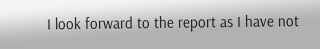I look forward to the report as I have not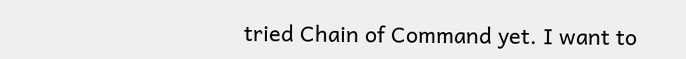tried Chain of Command yet. I want to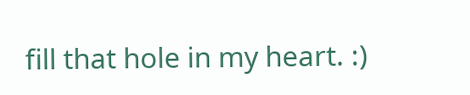fill that hole in my heart. :)